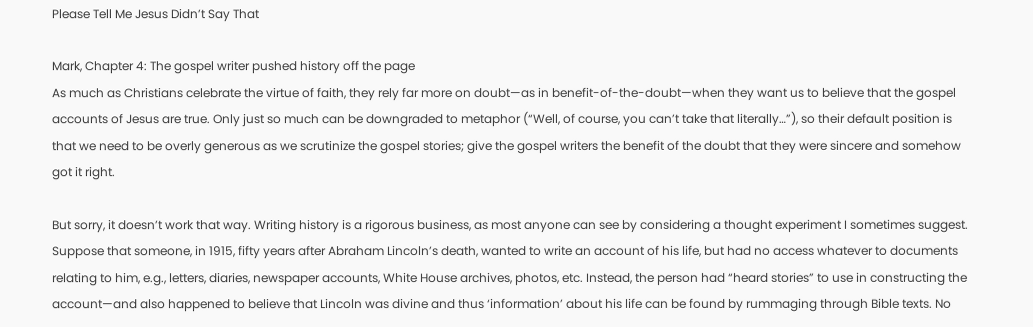Please Tell Me Jesus Didn’t Say That

Mark, Chapter 4: The gospel writer pushed history off the page
As much as Christians celebrate the virtue of faith, they rely far more on doubt—as in benefit-of-the-doubt—when they want us to believe that the gospel accounts of Jesus are true. Only just so much can be downgraded to metaphor (“Well, of course, you can’t take that literally…”), so their default position is that we need to be overly generous as we scrutinize the gospel stories; give the gospel writers the benefit of the doubt that they were sincere and somehow got it right.

But sorry, it doesn’t work that way. Writing history is a rigorous business, as most anyone can see by considering a thought experiment I sometimes suggest. Suppose that someone, in 1915, fifty years after Abraham Lincoln’s death, wanted to write an account of his life, but had no access whatever to documents relating to him, e.g., letters, diaries, newspaper accounts, White House archives, photos, etc. Instead, the person had “heard stories” to use in constructing the account—and also happened to believe that Lincoln was divine and thus ‘information’ about his life can be found by rummaging through Bible texts. No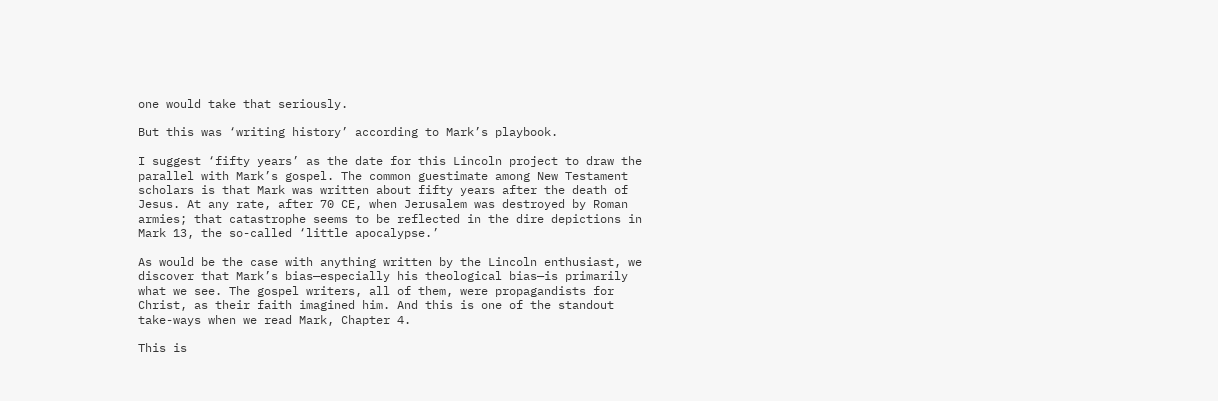one would take that seriously.

But this was ‘writing history’ according to Mark’s playbook.

I suggest ‘fifty years’ as the date for this Lincoln project to draw the parallel with Mark’s gospel. The common guestimate among New Testament scholars is that Mark was written about fifty years after the death of Jesus. At any rate, after 70 CE, when Jerusalem was destroyed by Roman armies; that catastrophe seems to be reflected in the dire depictions in Mark 13, the so-called ‘little apocalypse.’

As would be the case with anything written by the Lincoln enthusiast, we discover that Mark’s bias—especially his theological bias—is primarily what we see. The gospel writers, all of them, were propagandists for Christ, as their faith imagined him. And this is one of the standout take-ways when we read Mark, Chapter 4.

This is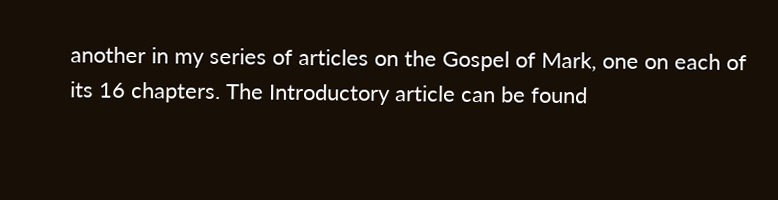another in my series of articles on the Gospel of Mark, one on each of its 16 chapters. The Introductory article can be found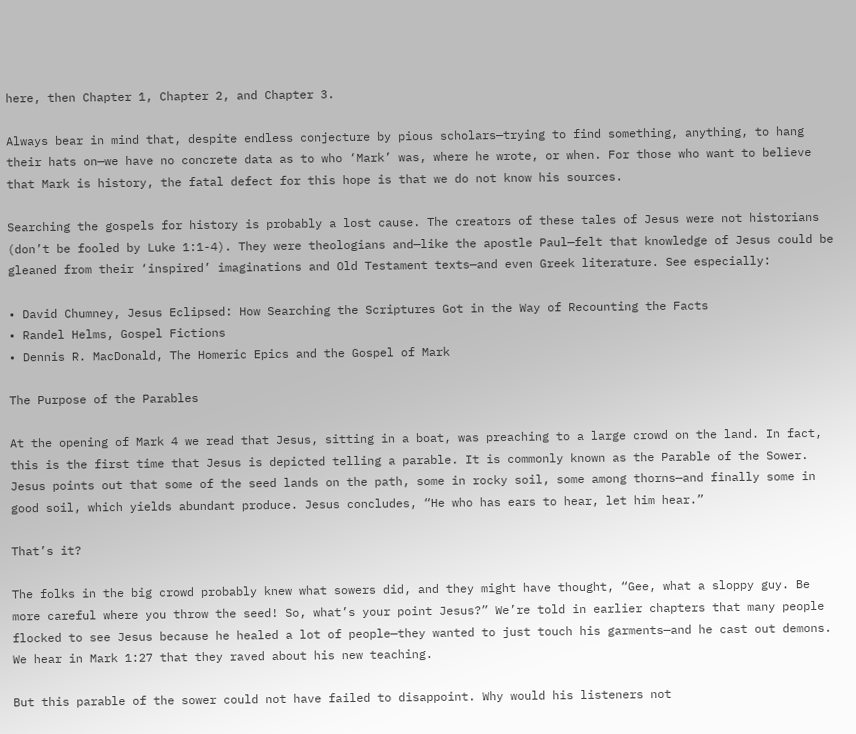here, then Chapter 1, Chapter 2, and Chapter 3.

Always bear in mind that, despite endless conjecture by pious scholars—trying to find something, anything, to hang their hats on—we have no concrete data as to who ‘Mark’ was, where he wrote, or when. For those who want to believe that Mark is history, the fatal defect for this hope is that we do not know his sources.

Searching the gospels for history is probably a lost cause. The creators of these tales of Jesus were not historians (don’t be fooled by Luke 1:1-4). They were theologians and—like the apostle Paul—felt that knowledge of Jesus could be gleaned from their ‘inspired’ imaginations and Old Testament texts—and even Greek literature. See especially:

• David Chumney, Jesus Eclipsed: How Searching the Scriptures Got in the Way of Recounting the Facts
• Randel Helms, Gospel Fictions
• Dennis R. MacDonald, The Homeric Epics and the Gospel of Mark

The Purpose of the Parables

At the opening of Mark 4 we read that Jesus, sitting in a boat, was preaching to a large crowd on the land. In fact, this is the first time that Jesus is depicted telling a parable. It is commonly known as the Parable of the Sower. Jesus points out that some of the seed lands on the path, some in rocky soil, some among thorns—and finally some in good soil, which yields abundant produce. Jesus concludes, “He who has ears to hear, let him hear.”

That’s it?

The folks in the big crowd probably knew what sowers did, and they might have thought, “Gee, what a sloppy guy. Be more careful where you throw the seed! So, what’s your point Jesus?” We’re told in earlier chapters that many people flocked to see Jesus because he healed a lot of people—they wanted to just touch his garments—and he cast out demons. We hear in Mark 1:27 that they raved about his new teaching.

But this parable of the sower could not have failed to disappoint. Why would his listeners not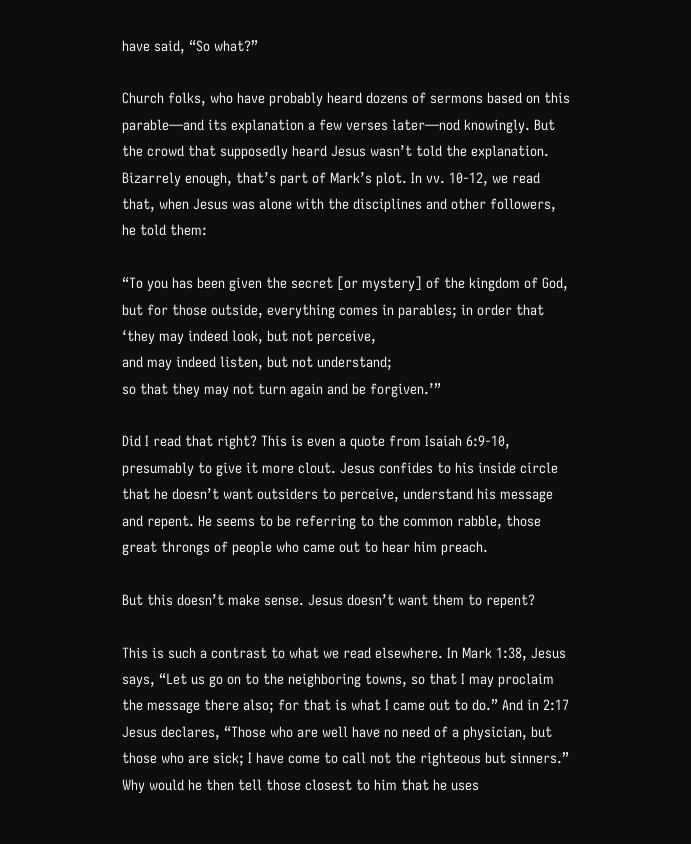have said, “So what?”

Church folks, who have probably heard dozens of sermons based on this parable—and its explanation a few verses later—nod knowingly. But the crowd that supposedly heard Jesus wasn’t told the explanation. Bizarrely enough, that’s part of Mark’s plot. In vv. 10-12, we read that, when Jesus was alone with the disciplines and other followers, he told them:

“To you has been given the secret [or mystery] of the kingdom of God, but for those outside, everything comes in parables; in order that ‘they may indeed look, but not perceive,
and may indeed listen, but not understand;
so that they may not turn again and be forgiven.’”

Did I read that right? This is even a quote from Isaiah 6:9-10, presumably to give it more clout. Jesus confides to his inside circle that he doesn’t want outsiders to perceive, understand his message and repent. He seems to be referring to the common rabble, those great throngs of people who came out to hear him preach.

But this doesn’t make sense. Jesus doesn’t want them to repent?

This is such a contrast to what we read elsewhere. In Mark 1:38, Jesus says, “Let us go on to the neighboring towns, so that I may proclaim the message there also; for that is what I came out to do.” And in 2:17 Jesus declares, “Those who are well have no need of a physician, but those who are sick; I have come to call not the righteous but sinners.” Why would he then tell those closest to him that he uses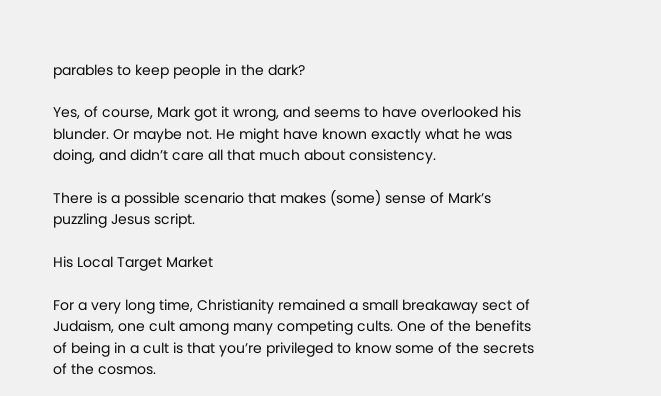parables to keep people in the dark?

Yes, of course, Mark got it wrong, and seems to have overlooked his blunder. Or maybe not. He might have known exactly what he was doing, and didn’t care all that much about consistency.

There is a possible scenario that makes (some) sense of Mark’s puzzling Jesus script.

His Local Target Market

For a very long time, Christianity remained a small breakaway sect of Judaism, one cult among many competing cults. One of the benefits of being in a cult is that you’re privileged to know some of the secrets of the cosmos.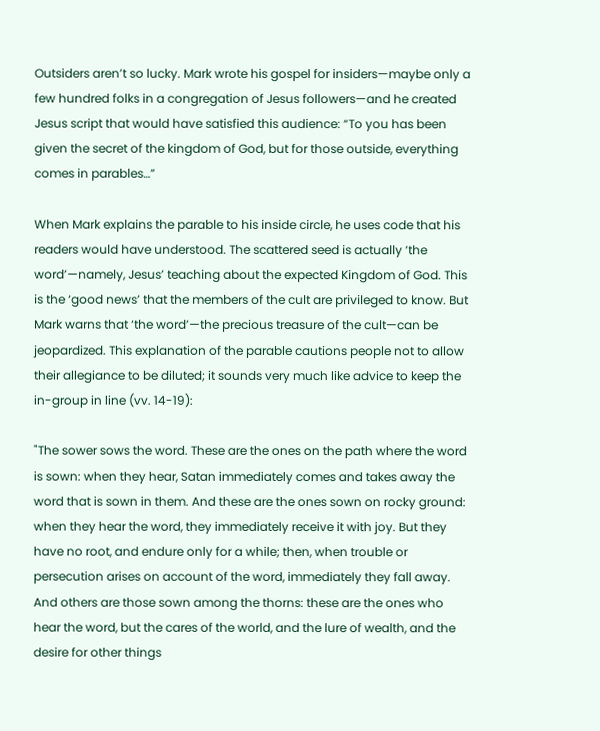Outsiders aren’t so lucky. Mark wrote his gospel for insiders—maybe only a few hundred folks in a congregation of Jesus followers—and he created Jesus script that would have satisfied this audience: “To you has been given the secret of the kingdom of God, but for those outside, everything comes in parables…”

When Mark explains the parable to his inside circle, he uses code that his readers would have understood. The scattered seed is actually ‘the word’—namely, Jesus’ teaching about the expected Kingdom of God. This is the ‘good news’ that the members of the cult are privileged to know. But Mark warns that ‘the word’—the precious treasure of the cult—can be jeopardized. This explanation of the parable cautions people not to allow their allegiance to be diluted; it sounds very much like advice to keep the in-group in line (vv. 14-19):

"The sower sows the word. These are the ones on the path where the word is sown: when they hear, Satan immediately comes and takes away the word that is sown in them. And these are the ones sown on rocky ground: when they hear the word, they immediately receive it with joy. But they have no root, and endure only for a while; then, when trouble or persecution arises on account of the word, immediately they fall away. And others are those sown among the thorns: these are the ones who hear the word, but the cares of the world, and the lure of wealth, and the desire for other things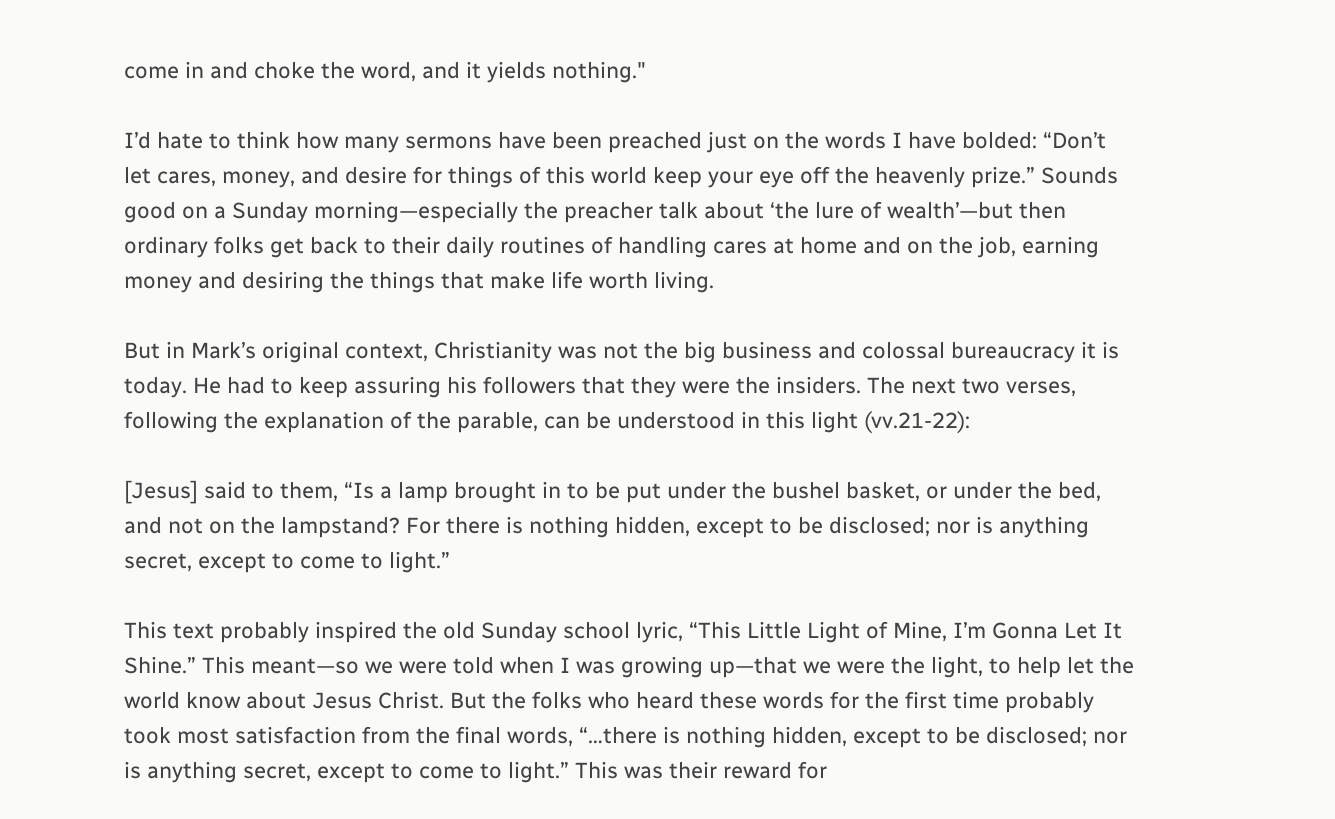come in and choke the word, and it yields nothing."

I’d hate to think how many sermons have been preached just on the words I have bolded: “Don’t let cares, money, and desire for things of this world keep your eye off the heavenly prize.” Sounds good on a Sunday morning—especially the preacher talk about ‘the lure of wealth’—but then ordinary folks get back to their daily routines of handling cares at home and on the job, earning money and desiring the things that make life worth living.

But in Mark’s original context, Christianity was not the big business and colossal bureaucracy it is today. He had to keep assuring his followers that they were the insiders. The next two verses, following the explanation of the parable, can be understood in this light (vv.21-22):

[Jesus] said to them, “Is a lamp brought in to be put under the bushel basket, or under the bed, and not on the lampstand? For there is nothing hidden, except to be disclosed; nor is anything secret, except to come to light.”

This text probably inspired the old Sunday school lyric, “This Little Light of Mine, I’m Gonna Let It Shine.” This meant—so we were told when I was growing up—that we were the light, to help let the world know about Jesus Christ. But the folks who heard these words for the first time probably took most satisfaction from the final words, “…there is nothing hidden, except to be disclosed; nor is anything secret, except to come to light.” This was their reward for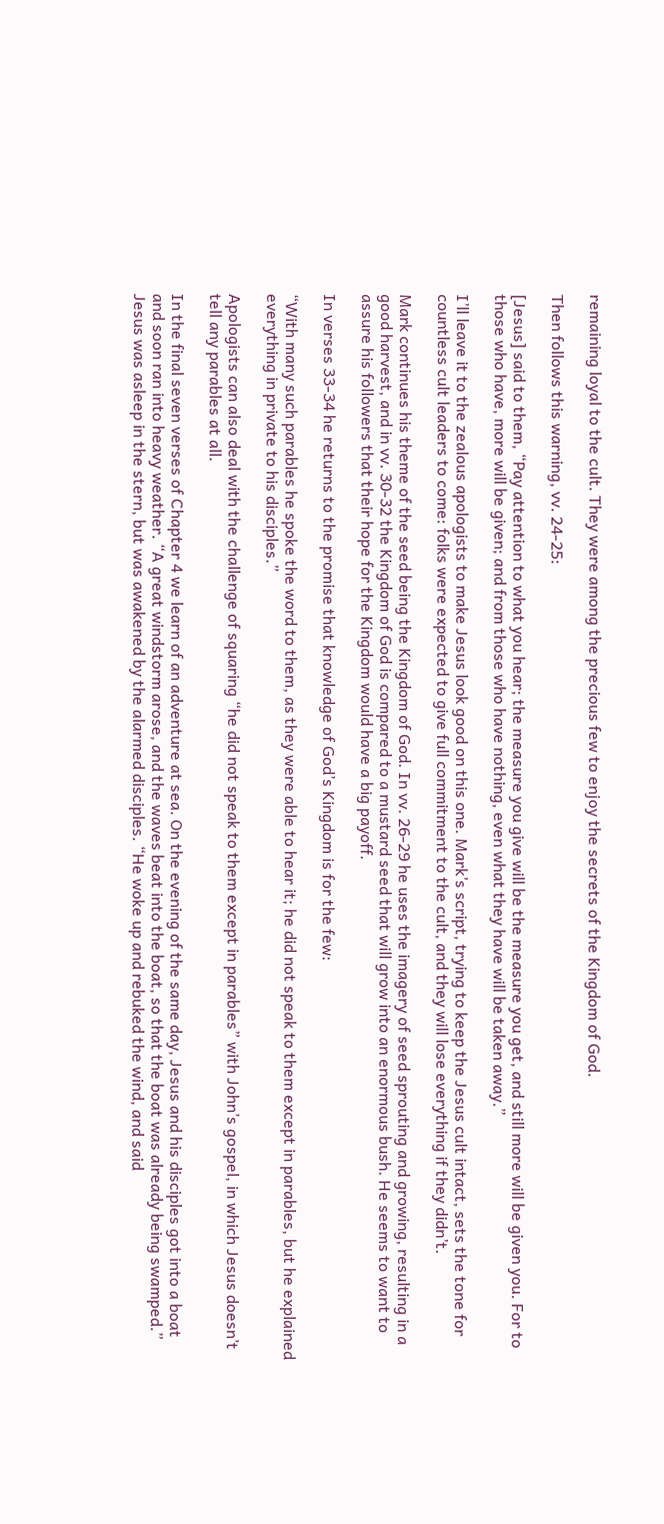remaining loyal to the cult. They were among the precious few to enjoy the secrets of the Kingdom of God.

Then follows this warning, vv. 24-25:

[Jesus] said to them, “Pay attention to what you hear; the measure you give will be the measure you get, and still more will be given you. For to those who have, more will be given; and from those who have nothing, even what they have will be taken away.”

I’ll leave it to the zealous apologists to make Jesus look good on this one. Mark’s script, trying to keep the Jesus cult intact, sets the tone for countless cult leaders to come: folks were expected to give full commitment to the cult, and they will lose everything if they didn’t.

Mark continues his theme of the seed being the Kingdom of God. In vv. 26-29 he uses the imagery of seed sprouting and growing, resulting in a good harvest, and in vv. 30-32 the Kingdom of God is compared to a mustard seed that will grow into an enormous bush. He seems to want to assure his followers that their hope for the Kingdom would have a big payoff.

In verses 33-34 he returns to the promise that knowledge of God’s Kingdom is for the few:

“With many such parables he spoke the word to them, as they were able to hear it; he did not speak to them except in parables, but he explained everything in private to his disciples.”

Apologists can also deal with the challenge of squaring “he did not speak to them except in parables” with John’s gospel, in which Jesus doesn’t tell any parables at all.

In the final seven verses of Chapter 4 we learn of an adventure at sea. On the evening of the same day, Jesus and his disciples got into a boat and soon ran into heavy weather. “A great windstorm arose, and the waves beat into the boat, so that the boat was already being swamped.” Jesus was asleep in the stern, but was awakened by the alarmed disciples. “He woke up and rebuked the wind, and said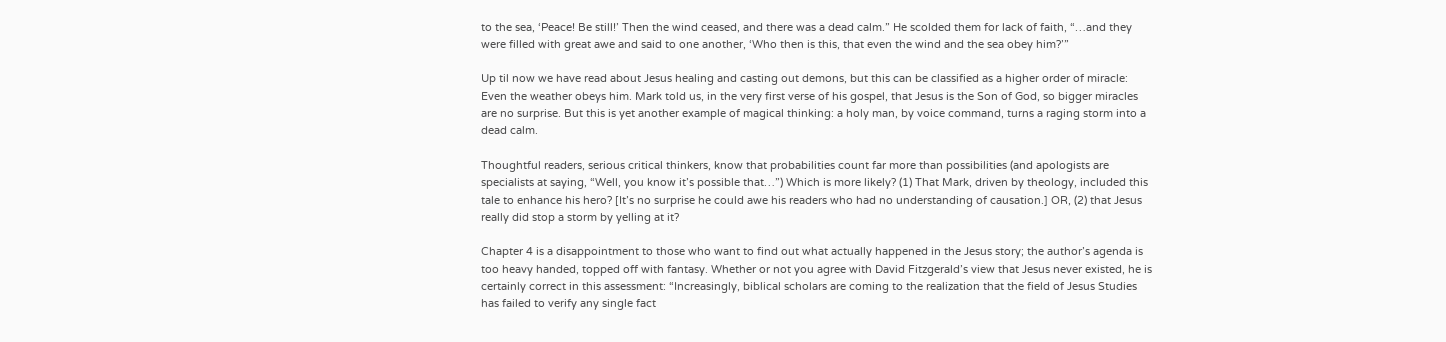to the sea, ‘Peace! Be still!’ Then the wind ceased, and there was a dead calm.” He scolded them for lack of faith, “…and they were filled with great awe and said to one another, ‘Who then is this, that even the wind and the sea obey him?’”

Up til now we have read about Jesus healing and casting out demons, but this can be classified as a higher order of miracle: Even the weather obeys him. Mark told us, in the very first verse of his gospel, that Jesus is the Son of God, so bigger miracles are no surprise. But this is yet another example of magical thinking: a holy man, by voice command, turns a raging storm into a dead calm.

Thoughtful readers, serious critical thinkers, know that probabilities count far more than possibilities (and apologists are specialists at saying, “Well, you know it’s possible that…”) Which is more likely? (1) That Mark, driven by theology, included this tale to enhance his hero? [It’s no surprise he could awe his readers who had no understanding of causation.] OR, (2) that Jesus really did stop a storm by yelling at it?

Chapter 4 is a disappointment to those who want to find out what actually happened in the Jesus story; the author’s agenda is too heavy handed, topped off with fantasy. Whether or not you agree with David Fitzgerald’s view that Jesus never existed, he is certainly correct in this assessment: “Increasingly, biblical scholars are coming to the realization that the field of Jesus Studies has failed to verify any single fact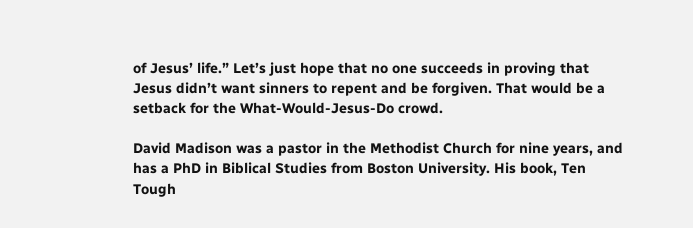of Jesus’ life.” Let’s just hope that no one succeeds in proving that Jesus didn’t want sinners to repent and be forgiven. That would be a setback for the What-Would-Jesus-Do crowd.

David Madison was a pastor in the Methodist Church for nine years, and has a PhD in Biblical Studies from Boston University. His book, Ten Tough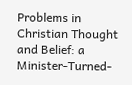Problems in Christian Thought and Belief: a Minister-Turned-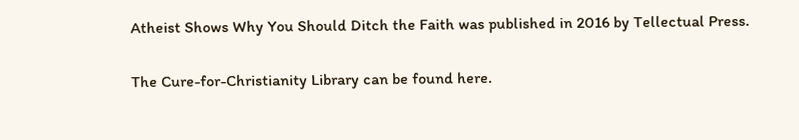Atheist Shows Why You Should Ditch the Faith was published in 2016 by Tellectual Press.

The Cure-for-Christianity Library can be found here.